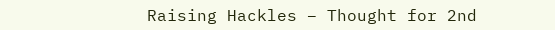Raising Hackles – Thought for 2nd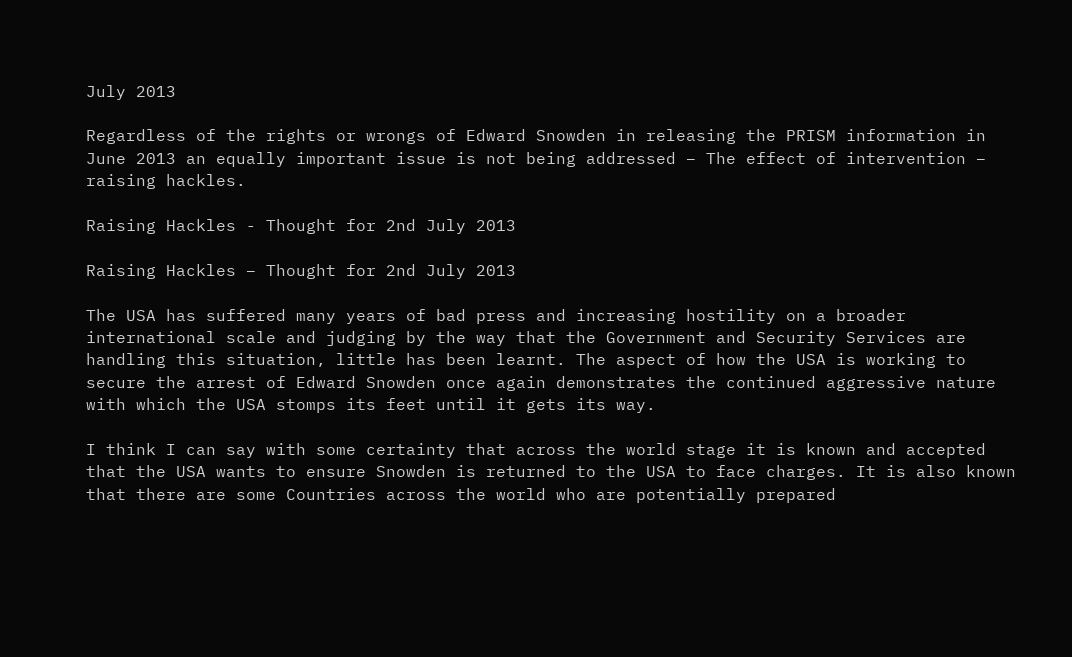July 2013

Regardless of the rights or wrongs of Edward Snowden in releasing the PRISM information in June 2013 an equally important issue is not being addressed – The effect of intervention – raising hackles.

Raising Hackles - Thought for 2nd July 2013

Raising Hackles – Thought for 2nd July 2013

The USA has suffered many years of bad press and increasing hostility on a broader international scale and judging by the way that the Government and Security Services are handling this situation, little has been learnt. The aspect of how the USA is working to secure the arrest of Edward Snowden once again demonstrates the continued aggressive nature with which the USA stomps its feet until it gets its way.

I think I can say with some certainty that across the world stage it is known and accepted that the USA wants to ensure Snowden is returned to the USA to face charges. It is also known that there are some Countries across the world who are potentially prepared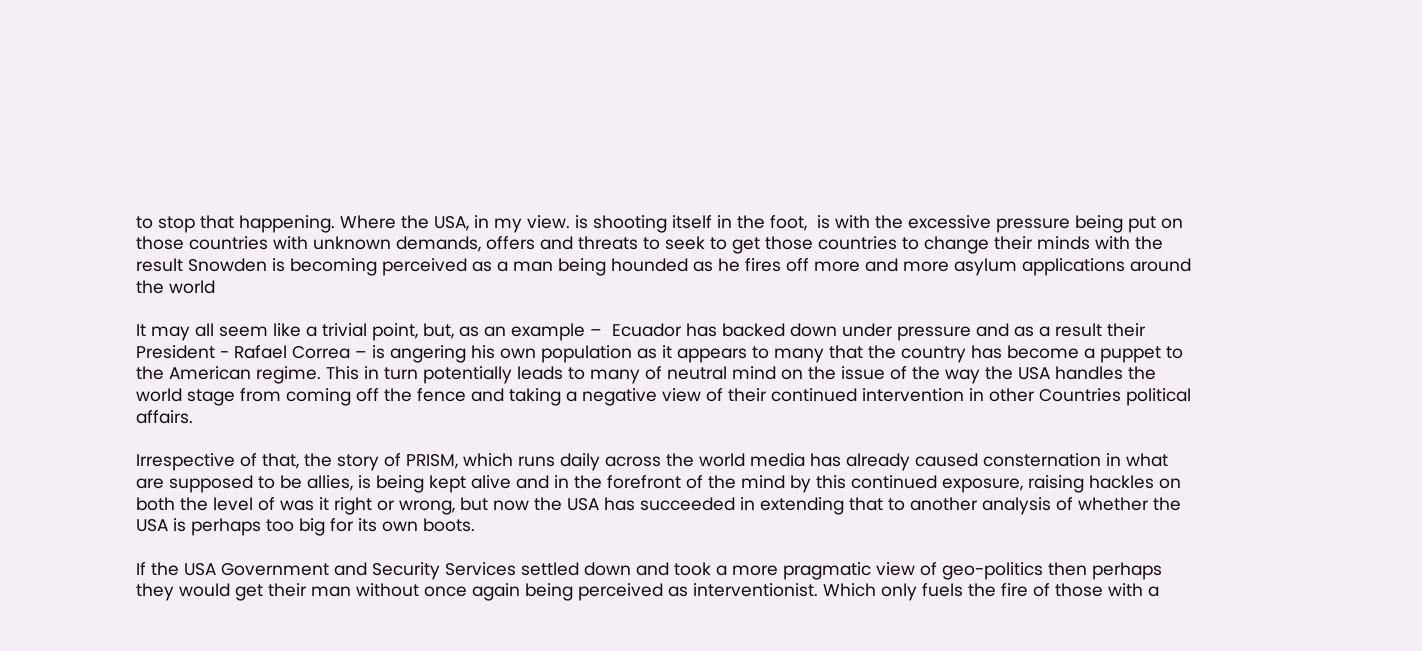to stop that happening. Where the USA, in my view. is shooting itself in the foot,  is with the excessive pressure being put on those countries with unknown demands, offers and threats to seek to get those countries to change their minds with the result Snowden is becoming perceived as a man being hounded as he fires off more and more asylum applications around the world

It may all seem like a trivial point, but, as an example –  Ecuador has backed down under pressure and as a result their President - Rafael Correa – is angering his own population as it appears to many that the country has become a puppet to the American regime. This in turn potentially leads to many of neutral mind on the issue of the way the USA handles the world stage from coming off the fence and taking a negative view of their continued intervention in other Countries political affairs.

Irrespective of that, the story of PRISM, which runs daily across the world media has already caused consternation in what are supposed to be allies, is being kept alive and in the forefront of the mind by this continued exposure, raising hackles on both the level of was it right or wrong, but now the USA has succeeded in extending that to another analysis of whether the USA is perhaps too big for its own boots.

If the USA Government and Security Services settled down and took a more pragmatic view of geo-politics then perhaps they would get their man without once again being perceived as interventionist. Which only fuels the fire of those with a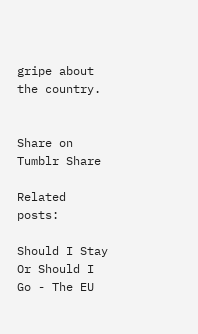gripe about the country.


Share on Tumblr Share

Related posts:

Should I Stay Or Should I Go - The EU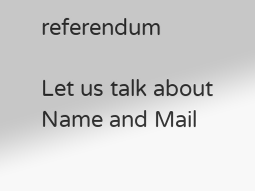referendum

Let us talk about
Name and Mail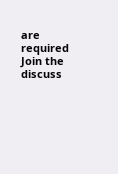are required
Join the discuss